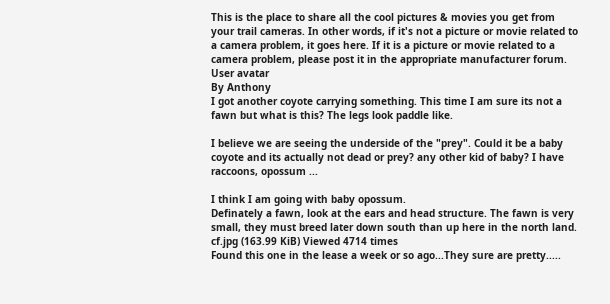This is the place to share all the cool pictures & movies you get from your trail cameras. In other words, if it's not a picture or movie related to a camera problem, it goes here. If it is a picture or movie related to a camera problem, please post it in the appropriate manufacturer forum.
User avatar
By Anthony
I got another coyote carrying something. This time I am sure its not a fawn but what is this? The legs look paddle like.

I believe we are seeing the underside of the "prey". Could it be a baby coyote and its actually not dead or prey? any other kid of baby? I have raccoons, opossum ...

I think I am going with baby opossum.
Definately a fawn, look at the ears and head structure. The fawn is very small, they must breed later down south than up here in the north land.
cf.jpg (163.99 KiB) Viewed 4714 times
Found this one in the lease a week or so ago...They sure are pretty.....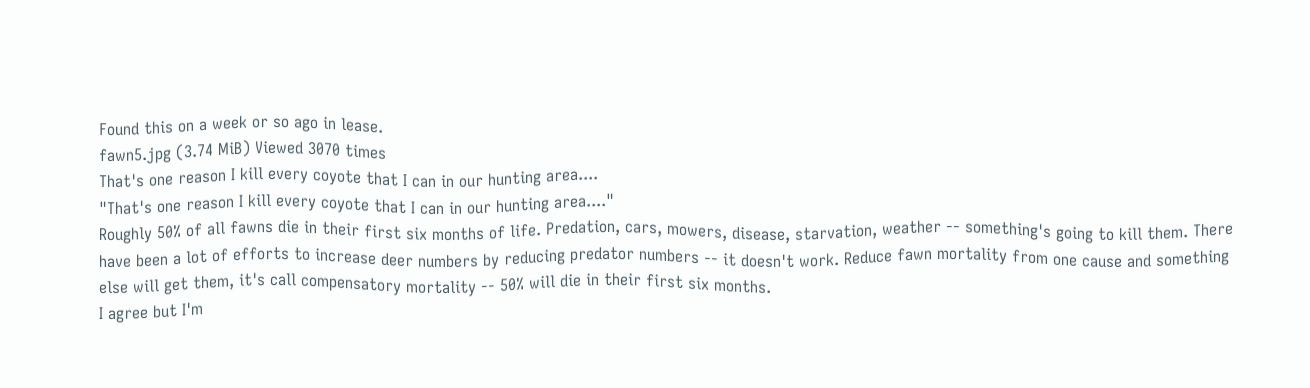Found this on a week or so ago in lease.
fawn5.jpg (3.74 MiB) Viewed 3070 times
That's one reason I kill every coyote that I can in our hunting area....
"That's one reason I kill every coyote that I can in our hunting area...."
Roughly 50% of all fawns die in their first six months of life. Predation, cars, mowers, disease, starvation, weather -- something's going to kill them. There have been a lot of efforts to increase deer numbers by reducing predator numbers -- it doesn't work. Reduce fawn mortality from one cause and something else will get them, it's call compensatory mortality -- 50% will die in their first six months.
I agree but I'm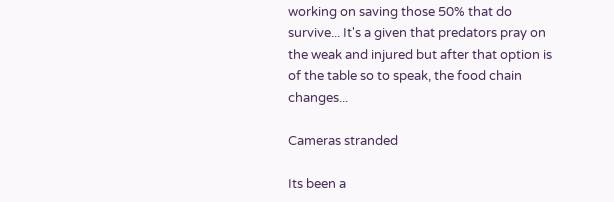working on saving those 50% that do survive... It's a given that predators pray on the weak and injured but after that option is of the table so to speak, the food chain changes...

Cameras stranded

Its been a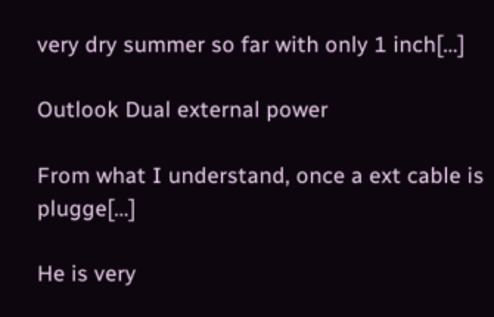very dry summer so far with only 1 inch[…]

Outlook Dual external power

From what I understand, once a ext cable is plugge[…]

He is very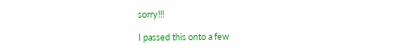sorry!!!

I passed this onto a few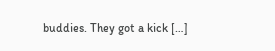buddies. They got a kick […]